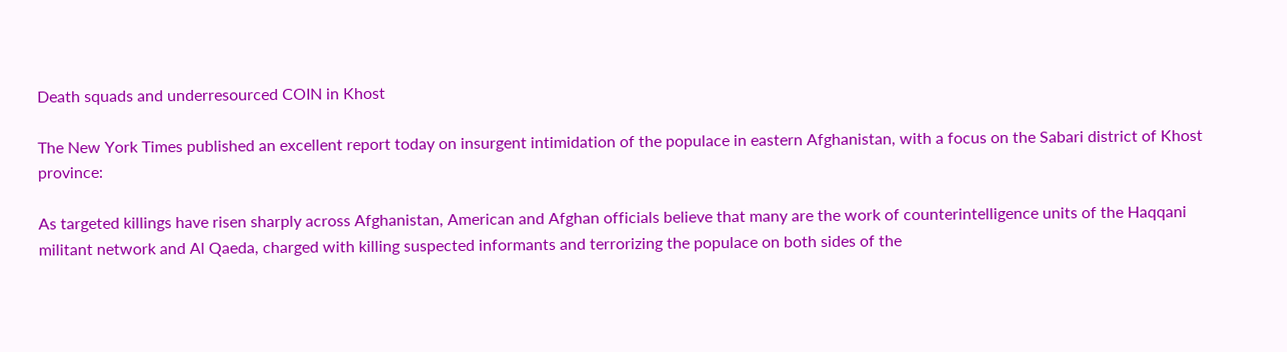Death squads and underresourced COIN in Khost

The New York Times published an excellent report today on insurgent intimidation of the populace in eastern Afghanistan, with a focus on the Sabari district of Khost province:

As targeted killings have risen sharply across Afghanistan, American and Afghan officials believe that many are the work of counterintelligence units of the Haqqani militant network and Al Qaeda, charged with killing suspected informants and terrorizing the populace on both sides of the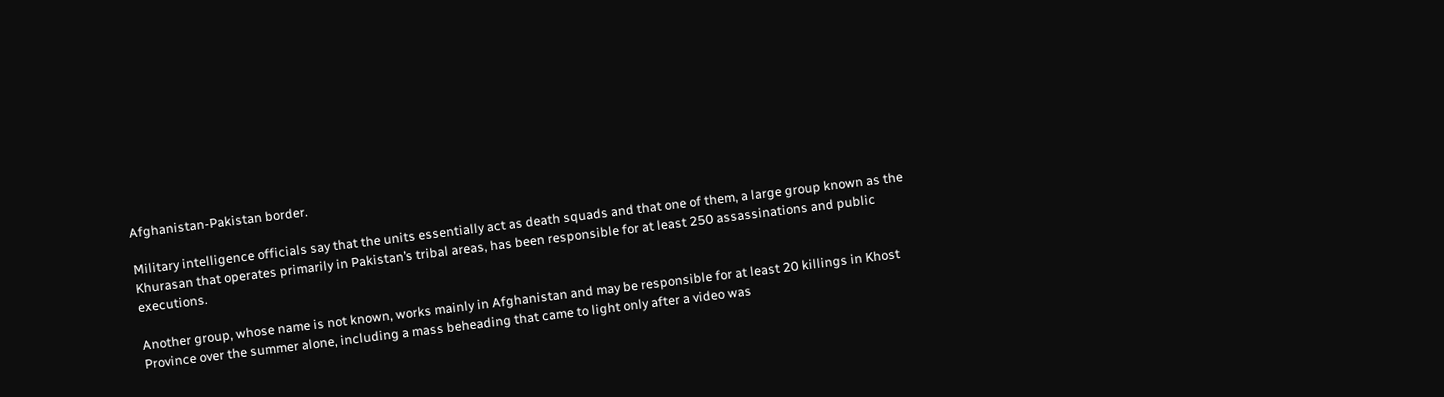Afghanistan-Pakistan border.

Military intelligence officials say that the units essentially act as death squads and that one of them, a large group known as the Khurasan that operates primarily in Pakistan’s tribal areas, has been responsible for at least 250 assassinations and public executions.

Another group, whose name is not known, works mainly in Afghanistan and may be responsible for at least 20 killings in Khost Province over the summer alone, including a mass beheading that came to light only after a video was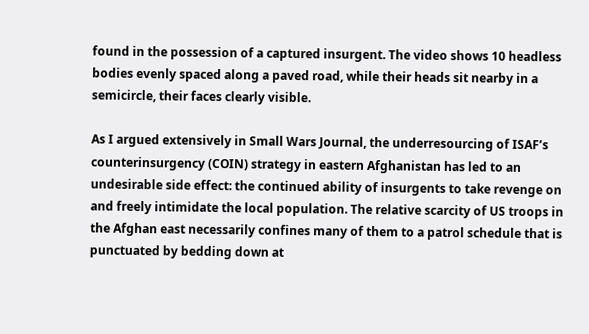found in the possession of a captured insurgent. The video shows 10 headless bodies evenly spaced along a paved road, while their heads sit nearby in a semicircle, their faces clearly visible.

As I argued extensively in Small Wars Journal, the underresourcing of ISAF’s counterinsurgency (COIN) strategy in eastern Afghanistan has led to an undesirable side effect: the continued ability of insurgents to take revenge on and freely intimidate the local population. The relative scarcity of US troops in the Afghan east necessarily confines many of them to a patrol schedule that is punctuated by bedding down at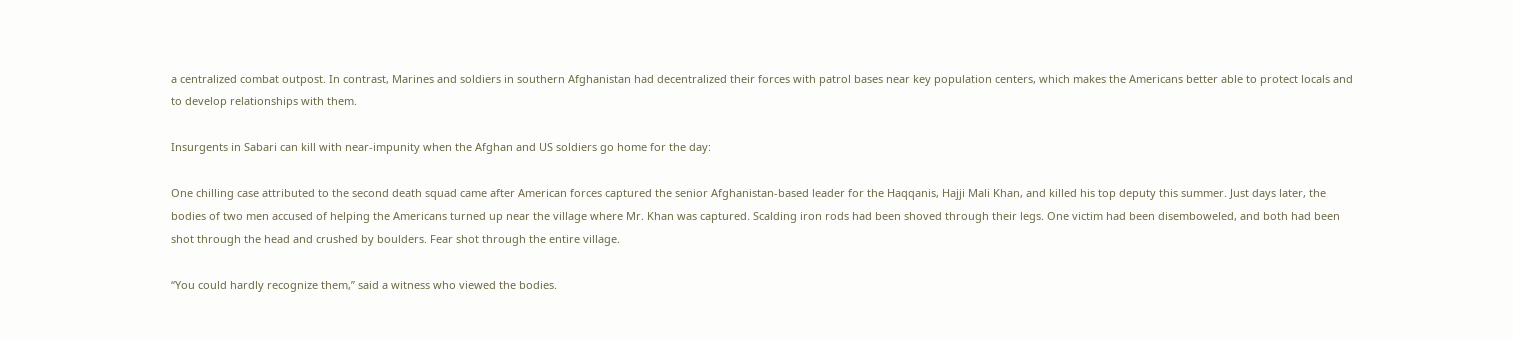a centralized combat outpost. In contrast, Marines and soldiers in southern Afghanistan had decentralized their forces with patrol bases near key population centers, which makes the Americans better able to protect locals and to develop relationships with them.

Insurgents in Sabari can kill with near-impunity when the Afghan and US soldiers go home for the day:

One chilling case attributed to the second death squad came after American forces captured the senior Afghanistan-based leader for the Haqqanis, Hajji Mali Khan, and killed his top deputy this summer. Just days later, the bodies of two men accused of helping the Americans turned up near the village where Mr. Khan was captured. Scalding iron rods had been shoved through their legs. One victim had been disemboweled, and both had been shot through the head and crushed by boulders. Fear shot through the entire village.

“You could hardly recognize them,” said a witness who viewed the bodies.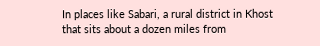In places like Sabari, a rural district in Khost that sits about a dozen miles from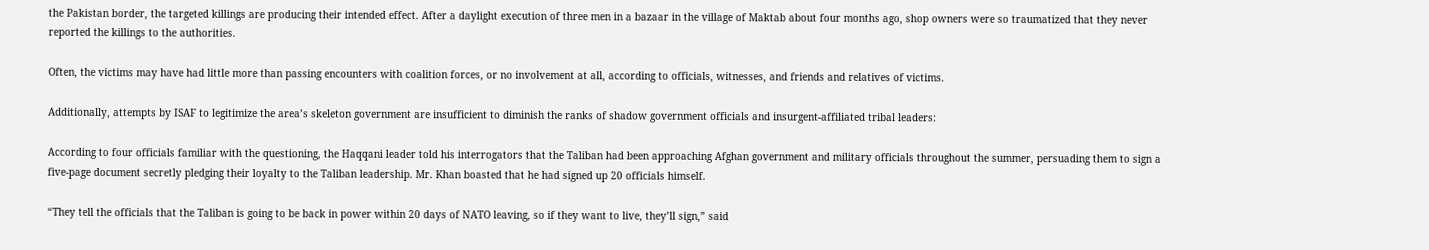the Pakistan border, the targeted killings are producing their intended effect. After a daylight execution of three men in a bazaar in the village of Maktab about four months ago, shop owners were so traumatized that they never reported the killings to the authorities.

Often, the victims may have had little more than passing encounters with coalition forces, or no involvement at all, according to officials, witnesses, and friends and relatives of victims.

Additionally, attempts by ISAF to legitimize the area’s skeleton government are insufficient to diminish the ranks of shadow government officials and insurgent-affiliated tribal leaders:

According to four officials familiar with the questioning, the Haqqani leader told his interrogators that the Taliban had been approaching Afghan government and military officials throughout the summer, persuading them to sign a five-page document secretly pledging their loyalty to the Taliban leadership. Mr. Khan boasted that he had signed up 20 officials himself.

“They tell the officials that the Taliban is going to be back in power within 20 days of NATO leaving, so if they want to live, they’ll sign,” said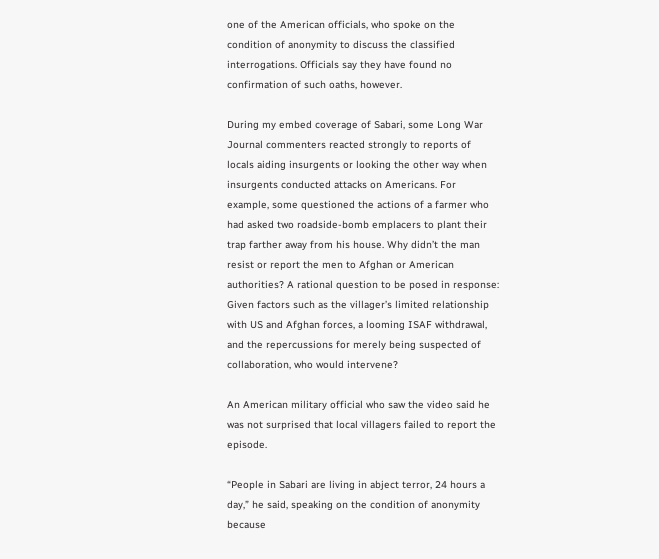one of the American officials, who spoke on the condition of anonymity to discuss the classified interrogations. Officials say they have found no confirmation of such oaths, however.

During my embed coverage of Sabari, some Long War Journal commenters reacted strongly to reports of locals aiding insurgents or looking the other way when insurgents conducted attacks on Americans. For example, some questioned the actions of a farmer who had asked two roadside-bomb emplacers to plant their trap farther away from his house. Why didn’t the man resist or report the men to Afghan or American authorities? A rational question to be posed in response: Given factors such as the villager’s limited relationship with US and Afghan forces, a looming ISAF withdrawal, and the repercussions for merely being suspected of collaboration, who would intervene?

An American military official who saw the video said he was not surprised that local villagers failed to report the episode.

“People in Sabari are living in abject terror, 24 hours a day,” he said, speaking on the condition of anonymity because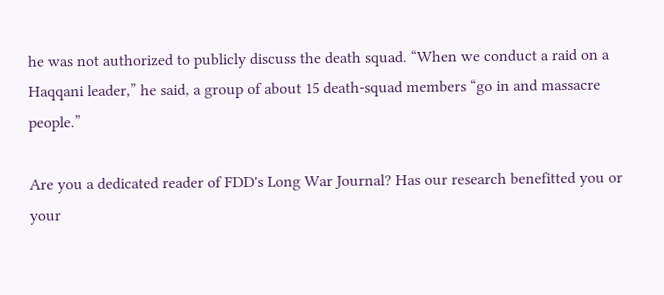he was not authorized to publicly discuss the death squad. “When we conduct a raid on a Haqqani leader,” he said, a group of about 15 death-squad members “go in and massacre people.”

Are you a dedicated reader of FDD's Long War Journal? Has our research benefitted you or your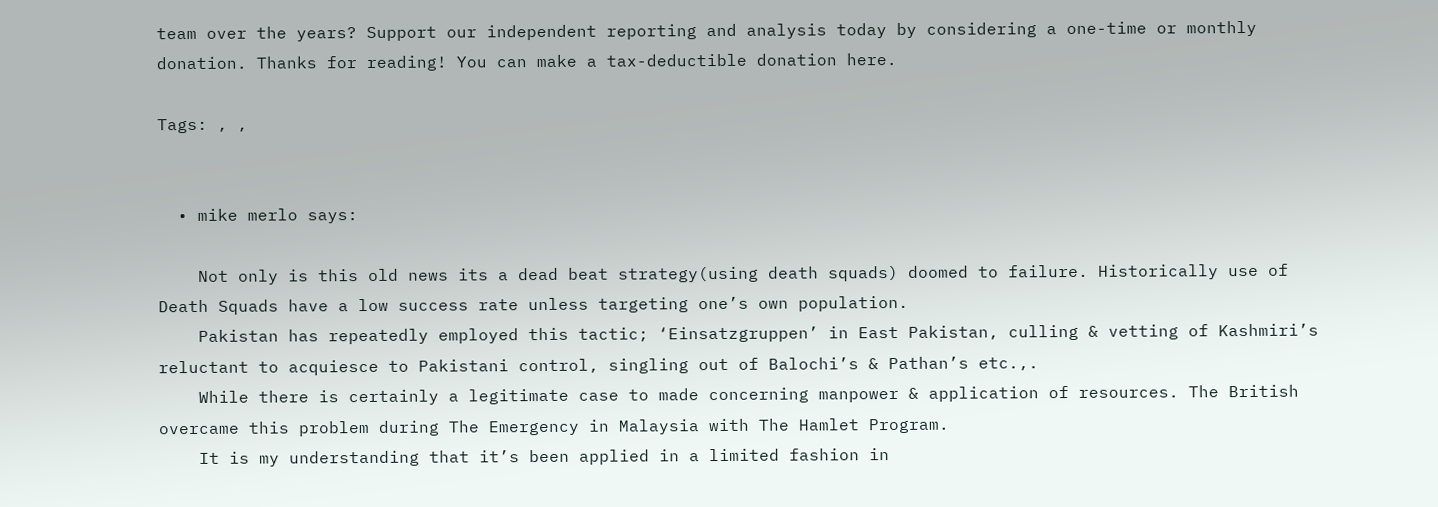team over the years? Support our independent reporting and analysis today by considering a one-time or monthly donation. Thanks for reading! You can make a tax-deductible donation here.

Tags: , ,


  • mike merlo says:

    Not only is this old news its a dead beat strategy(using death squads) doomed to failure. Historically use of Death Squads have a low success rate unless targeting one’s own population.
    Pakistan has repeatedly employed this tactic; ‘Einsatzgruppen’ in East Pakistan, culling & vetting of Kashmiri’s reluctant to acquiesce to Pakistani control, singling out of Balochi’s & Pathan’s etc.,.
    While there is certainly a legitimate case to made concerning manpower & application of resources. The British overcame this problem during The Emergency in Malaysia with The Hamlet Program.
    It is my understanding that it’s been applied in a limited fashion in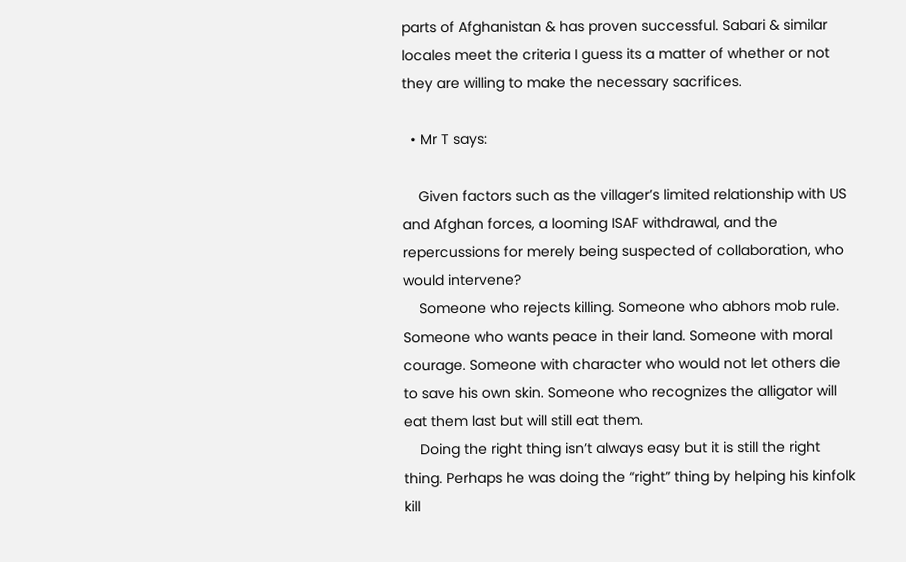parts of Afghanistan & has proven successful. Sabari & similar locales meet the criteria I guess its a matter of whether or not they are willing to make the necessary sacrifices.

  • Mr T says:

    Given factors such as the villager’s limited relationship with US and Afghan forces, a looming ISAF withdrawal, and the repercussions for merely being suspected of collaboration, who would intervene?
    Someone who rejects killing. Someone who abhors mob rule. Someone who wants peace in their land. Someone with moral courage. Someone with character who would not let others die to save his own skin. Someone who recognizes the alligator will eat them last but will still eat them.
    Doing the right thing isn’t always easy but it is still the right thing. Perhaps he was doing the “right” thing by helping his kinfolk kill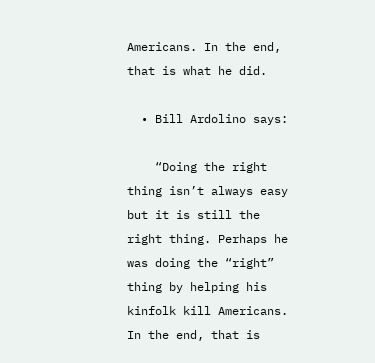Americans. In the end, that is what he did.

  • Bill Ardolino says:

    “Doing the right thing isn’t always easy but it is still the right thing. Perhaps he was doing the “right” thing by helping his kinfolk kill Americans. In the end, that is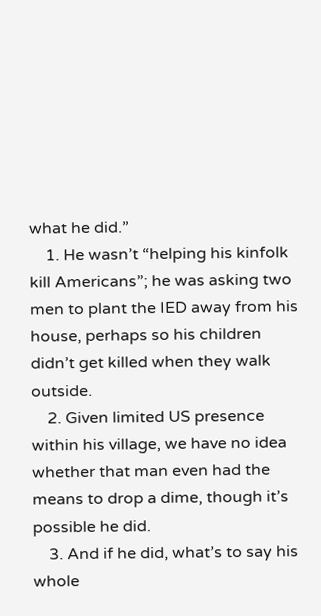what he did.”
    1. He wasn’t “helping his kinfolk kill Americans”; he was asking two men to plant the IED away from his house, perhaps so his children didn’t get killed when they walk outside.
    2. Given limited US presence within his village, we have no idea whether that man even had the means to drop a dime, though it’s possible he did.
    3. And if he did, what’s to say his whole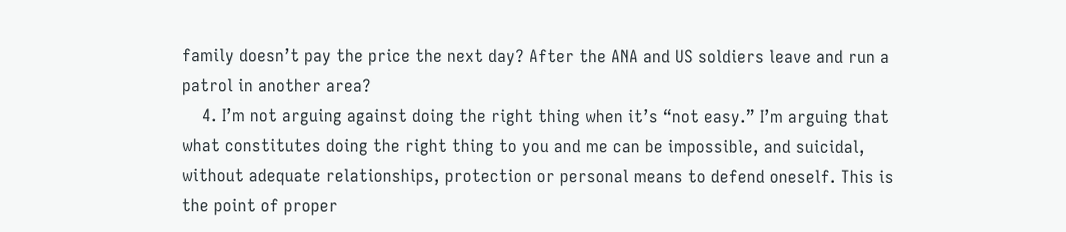family doesn’t pay the price the next day? After the ANA and US soldiers leave and run a patrol in another area?
    4. I’m not arguing against doing the right thing when it’s “not easy.” I’m arguing that what constitutes doing the right thing to you and me can be impossible, and suicidal, without adequate relationships, protection or personal means to defend oneself. This is the point of proper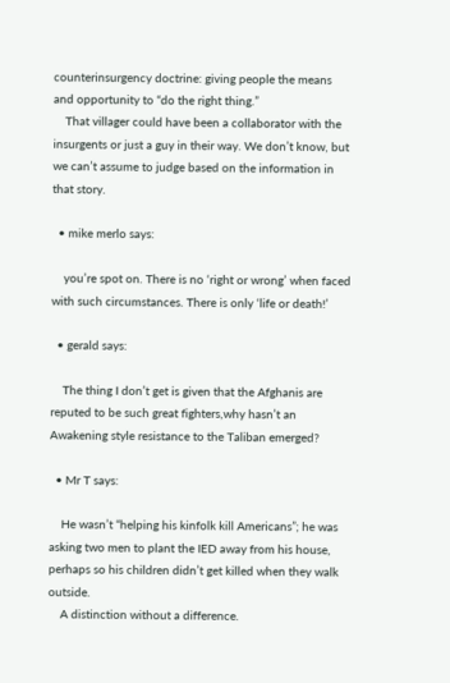counterinsurgency doctrine: giving people the means and opportunity to “do the right thing.”
    That villager could have been a collaborator with the insurgents or just a guy in their way. We don’t know, but we can’t assume to judge based on the information in that story.

  • mike merlo says:

    you’re spot on. There is no ‘right or wrong’ when faced with such circumstances. There is only ‘life or death!’

  • gerald says:

    The thing I don’t get is given that the Afghanis are reputed to be such great fighters,why hasn’t an Awakening style resistance to the Taliban emerged?

  • Mr T says:

    He wasn’t “helping his kinfolk kill Americans”; he was asking two men to plant the IED away from his house, perhaps so his children didn’t get killed when they walk outside.
    A distinction without a difference.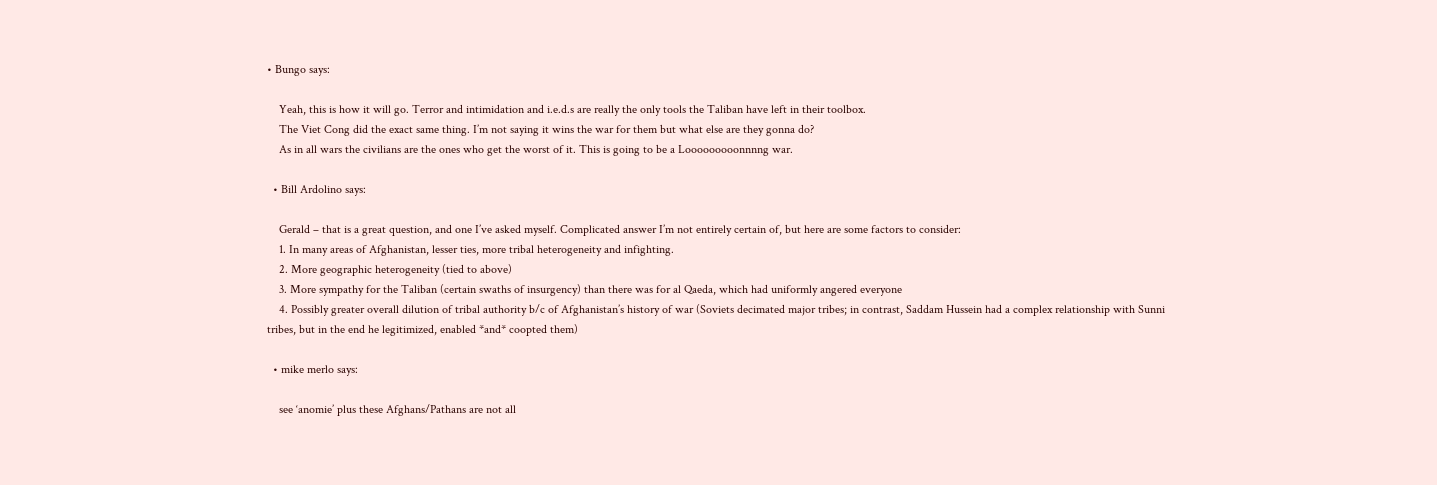• Bungo says:

    Yeah, this is how it will go. Terror and intimidation and i.e.d.s are really the only tools the Taliban have left in their toolbox.
    The Viet Cong did the exact same thing. I’m not saying it wins the war for them but what else are they gonna do?
    As in all wars the civilians are the ones who get the worst of it. This is going to be a Looooooooonnnng war.

  • Bill Ardolino says:

    Gerald – that is a great question, and one I’ve asked myself. Complicated answer I’m not entirely certain of, but here are some factors to consider:
    1. In many areas of Afghanistan, lesser ties, more tribal heterogeneity and infighting.
    2. More geographic heterogeneity (tied to above)
    3. More sympathy for the Taliban (certain swaths of insurgency) than there was for al Qaeda, which had uniformly angered everyone
    4. Possibly greater overall dilution of tribal authority b/c of Afghanistan’s history of war (Soviets decimated major tribes; in contrast, Saddam Hussein had a complex relationship with Sunni tribes, but in the end he legitimized, enabled *and* coopted them)

  • mike merlo says:

    see ‘anomie’ plus these Afghans/Pathans are not all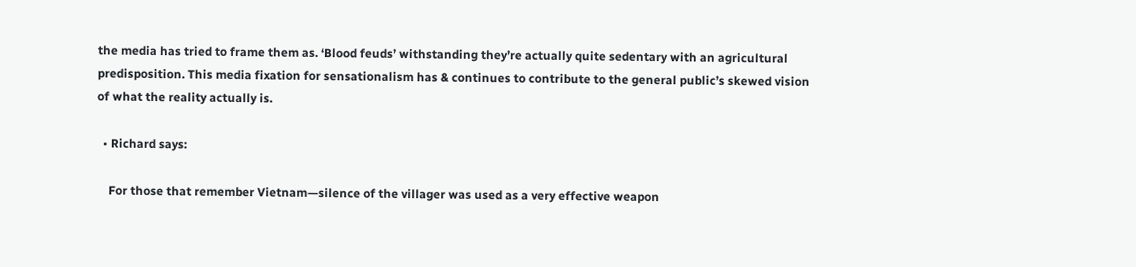the media has tried to frame them as. ‘Blood feuds’ withstanding they’re actually quite sedentary with an agricultural predisposition. This media fixation for sensationalism has & continues to contribute to the general public’s skewed vision of what the reality actually is.

  • Richard says:

    For those that remember Vietnam—silence of the villager was used as a very effective weapon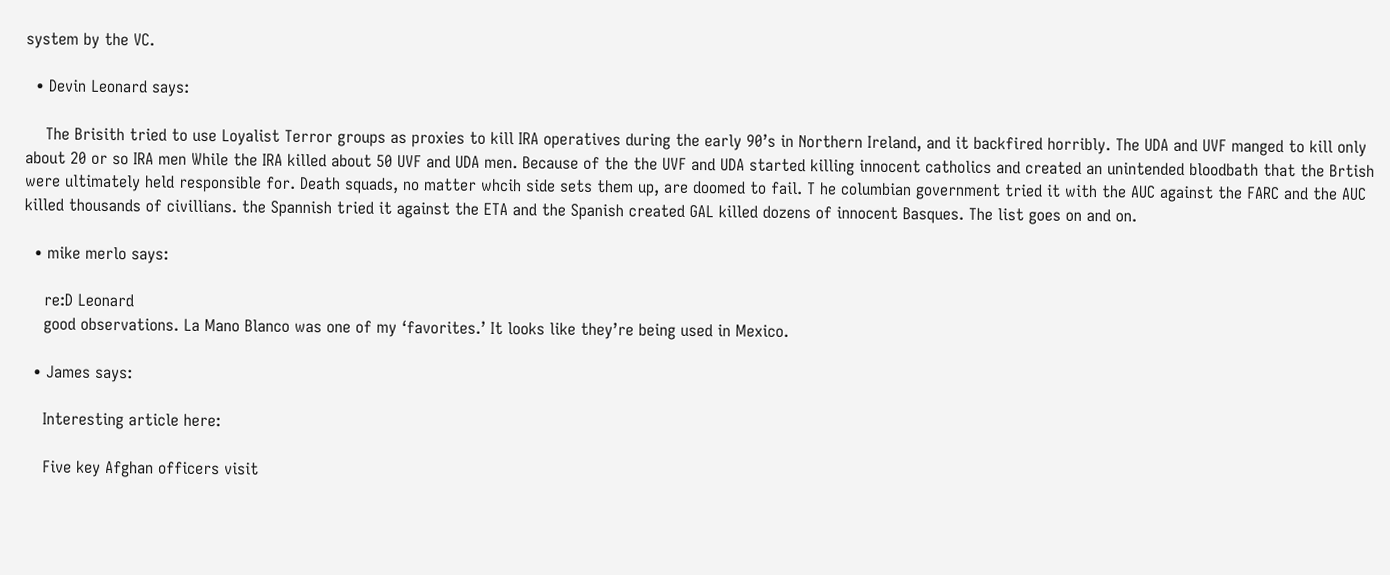system by the VC.

  • Devin Leonard says:

    The Brisith tried to use Loyalist Terror groups as proxies to kill IRA operatives during the early 90’s in Northern Ireland, and it backfired horribly. The UDA and UVF manged to kill only about 20 or so IRA men While the IRA killed about 50 UVF and UDA men. Because of the the UVF and UDA started killing innocent catholics and created an unintended bloodbath that the Brtish were ultimately held responsible for. Death squads, no matter whcih side sets them up, are doomed to fail. T he columbian government tried it with the AUC against the FARC and the AUC killed thousands of civillians. the Spannish tried it against the ETA and the Spanish created GAL killed dozens of innocent Basques. The list goes on and on.

  • mike merlo says:

    re:D Leonard
    good observations. La Mano Blanco was one of my ‘favorites.’ It looks like they’re being used in Mexico.

  • James says:

    Interesting article here:

    Five key Afghan officers visit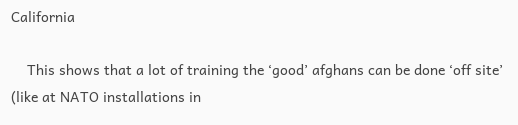California

    This shows that a lot of training the ‘good’ afghans can be done ‘off site’ (like at NATO installations in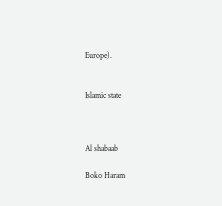Europe).


Islamic state



Al shabaab

Boko Haram